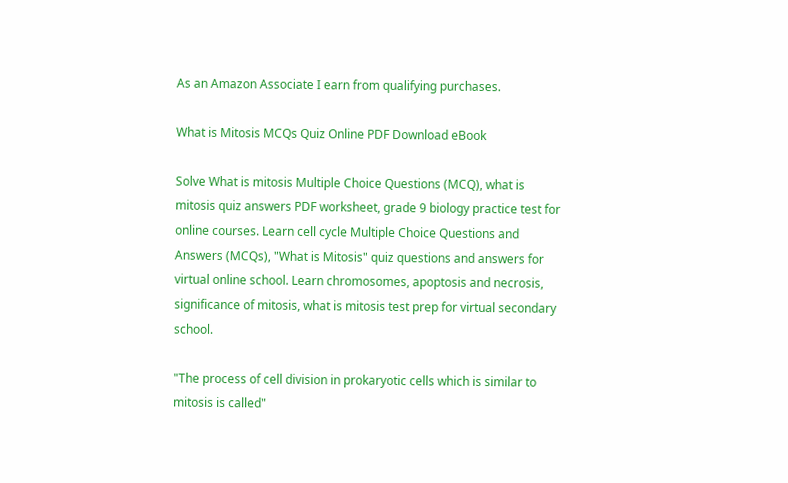As an Amazon Associate I earn from qualifying purchases.

What is Mitosis MCQs Quiz Online PDF Download eBook

Solve What is mitosis Multiple Choice Questions (MCQ), what is mitosis quiz answers PDF worksheet, grade 9 biology practice test for online courses. Learn cell cycle Multiple Choice Questions and Answers (MCQs), "What is Mitosis" quiz questions and answers for virtual online school. Learn chromosomes, apoptosis and necrosis, significance of mitosis, what is mitosis test prep for virtual secondary school.

"The process of cell division in prokaryotic cells which is similar to mitosis is called"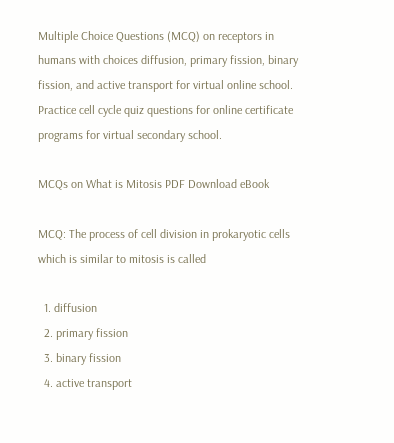Multiple Choice Questions (MCQ) on receptors in humans with choices diffusion, primary fission, binary fission, and active transport for virtual online school. Practice cell cycle quiz questions for online certificate programs for virtual secondary school.

MCQs on What is Mitosis PDF Download eBook

MCQ: The process of cell division in prokaryotic cells which is similar to mitosis is called

  1. diffusion
  2. primary fission
  3. binary fission
  4. active transport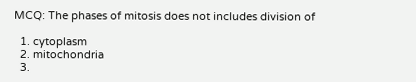MCQ: The phases of mitosis does not includes division of

  1. cytoplasm
  2. mitochondria
  3.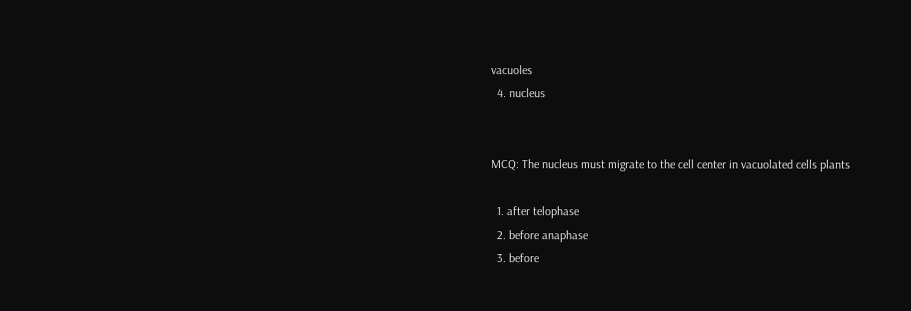vacuoles
  4. nucleus


MCQ: The nucleus must migrate to the cell center in vacuolated cells plants

  1. after telophase
  2. before anaphase
  3. before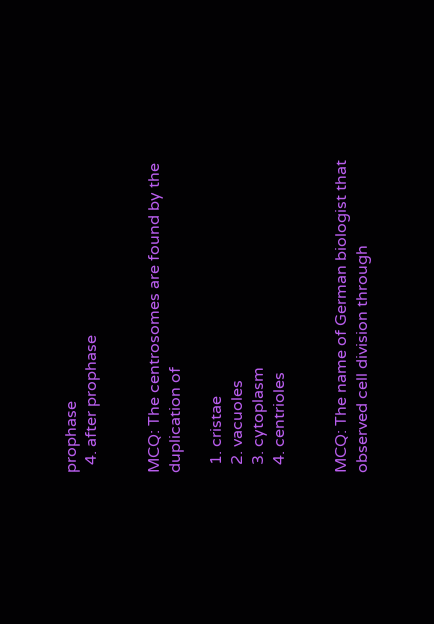prophase
  4. after prophase


MCQ: The centrosomes are found by the duplication of

  1. cristae
  2. vacuoles
  3. cytoplasm
  4. centrioles


MCQ: The name of German biologist that observed cell division through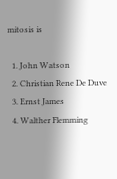mitosis is

  1. John Watson
  2. Christian Rene De Duve
  3. Ernst James
  4. Walther Flemming